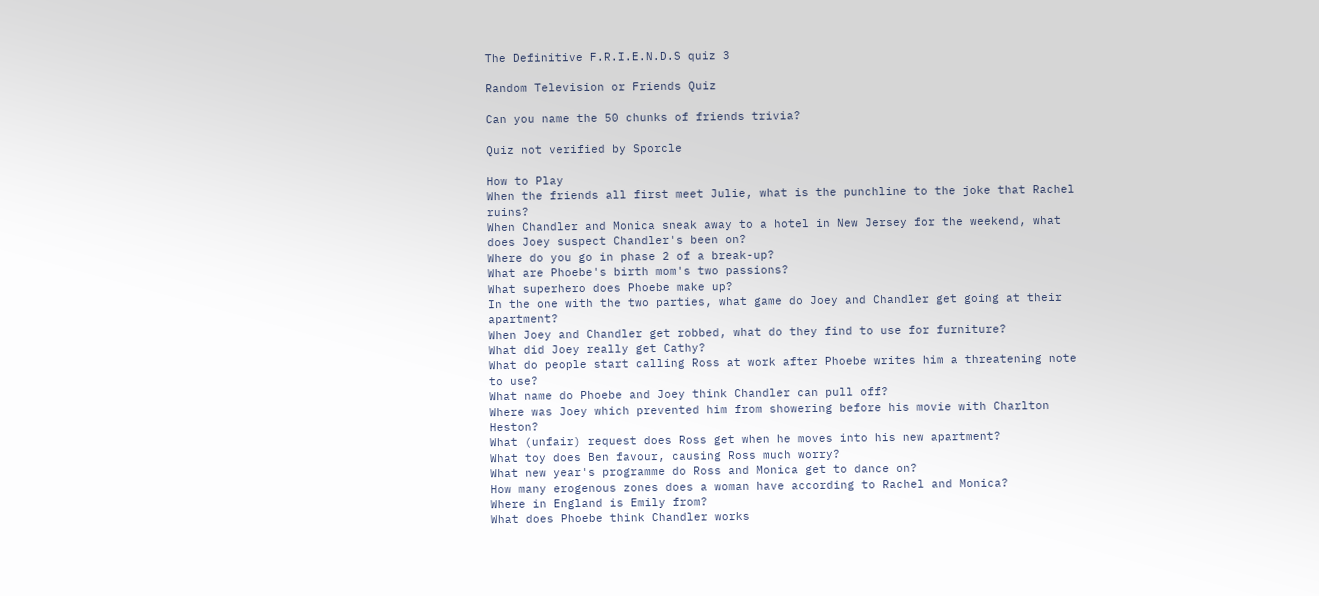The Definitive F.R.I.E.N.D.S quiz 3

Random Television or Friends Quiz

Can you name the 50 chunks of friends trivia?

Quiz not verified by Sporcle

How to Play
When the friends all first meet Julie, what is the punchline to the joke that Rachel ruins?
When Chandler and Monica sneak away to a hotel in New Jersey for the weekend, what does Joey suspect Chandler's been on?
Where do you go in phase 2 of a break-up?
What are Phoebe's birth mom's two passions?
What superhero does Phoebe make up?
In the one with the two parties, what game do Joey and Chandler get going at their apartment?
When Joey and Chandler get robbed, what do they find to use for furniture?
What did Joey really get Cathy?
What do people start calling Ross at work after Phoebe writes him a threatening note to use?
What name do Phoebe and Joey think Chandler can pull off?
Where was Joey which prevented him from showering before his movie with Charlton Heston?
What (unfair) request does Ross get when he moves into his new apartment?
What toy does Ben favour, causing Ross much worry?
What new year's programme do Ross and Monica get to dance on?
How many erogenous zones does a woman have according to Rachel and Monica?
Where in England is Emily from?
What does Phoebe think Chandler works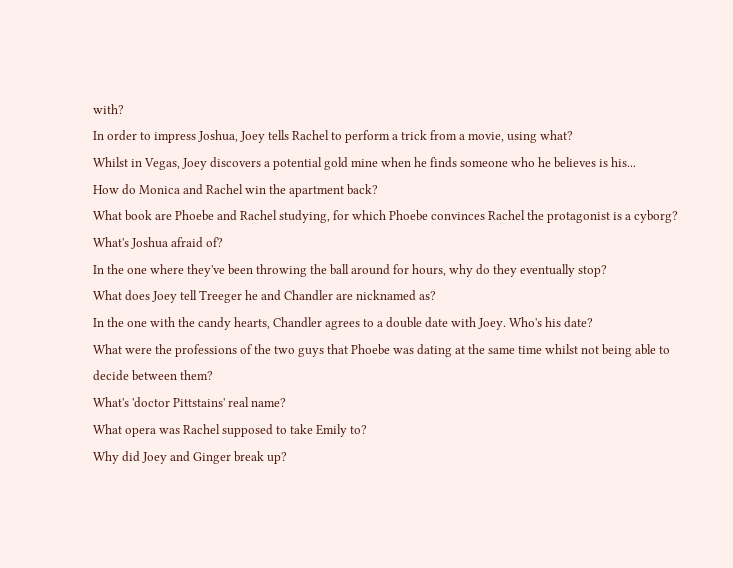with?
In order to impress Joshua, Joey tells Rachel to perform a trick from a movie, using what?
Whilst in Vegas, Joey discovers a potential gold mine when he finds someone who he believes is his...
How do Monica and Rachel win the apartment back?
What book are Phoebe and Rachel studying, for which Phoebe convinces Rachel the protagonist is a cyborg?
What's Joshua afraid of?
In the one where they've been throwing the ball around for hours, why do they eventually stop?
What does Joey tell Treeger he and Chandler are nicknamed as?
In the one with the candy hearts, Chandler agrees to a double date with Joey. Who's his date?
What were the professions of the two guys that Phoebe was dating at the same time whilst not being able to decide between them?
What's 'doctor Pittstains' real name?
What opera was Rachel supposed to take Emily to?
Why did Joey and Ginger break up?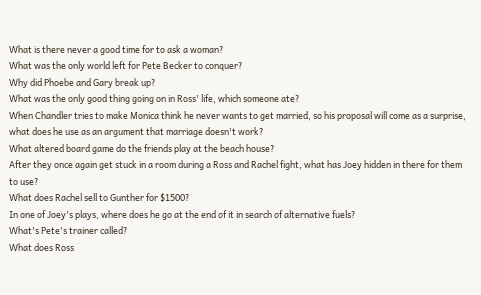What is there never a good time for to ask a woman?
What was the only world left for Pete Becker to conquer?
Why did Phoebe and Gary break up?
What was the only good thing going on in Ross' life, which someone ate?
When Chandler tries to make Monica think he never wants to get married, so his proposal will come as a surprise, what does he use as an argument that marriage doesn't work?
What altered board game do the friends play at the beach house?
After they once again get stuck in a room during a Ross and Rachel fight, what has Joey hidden in there for them to use?
What does Rachel sell to Gunther for $1500?
In one of Joey's plays, where does he go at the end of it in search of alternative fuels?
What's Pete's trainer called?
What does Ross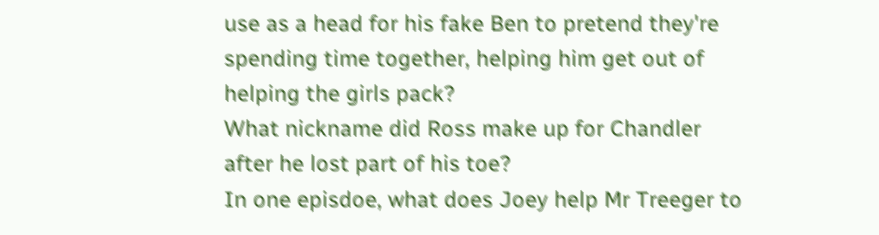use as a head for his fake Ben to pretend they're spending time together, helping him get out of helping the girls pack?
What nickname did Ross make up for Chandler after he lost part of his toe?
In one episdoe, what does Joey help Mr Treeger to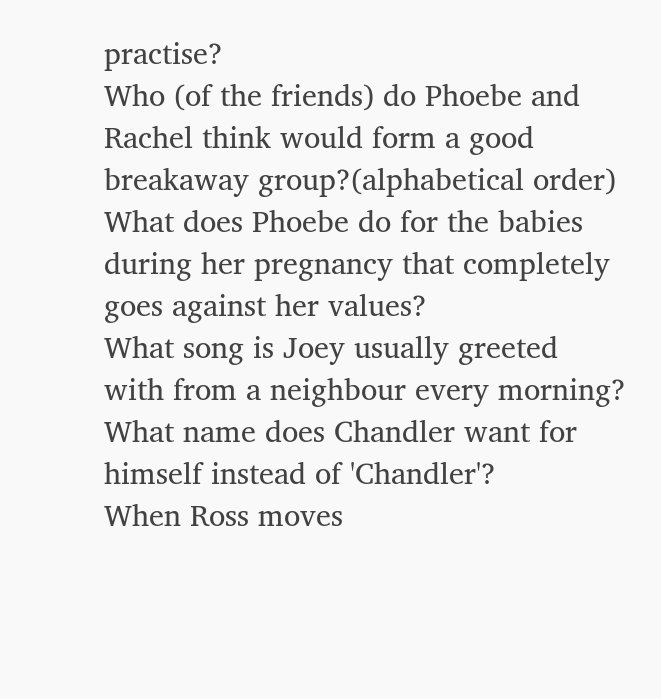practise?
Who (of the friends) do Phoebe and Rachel think would form a good breakaway group?(alphabetical order)
What does Phoebe do for the babies during her pregnancy that completely goes against her values?
What song is Joey usually greeted with from a neighbour every morning?
What name does Chandler want for himself instead of 'Chandler'?
When Ross moves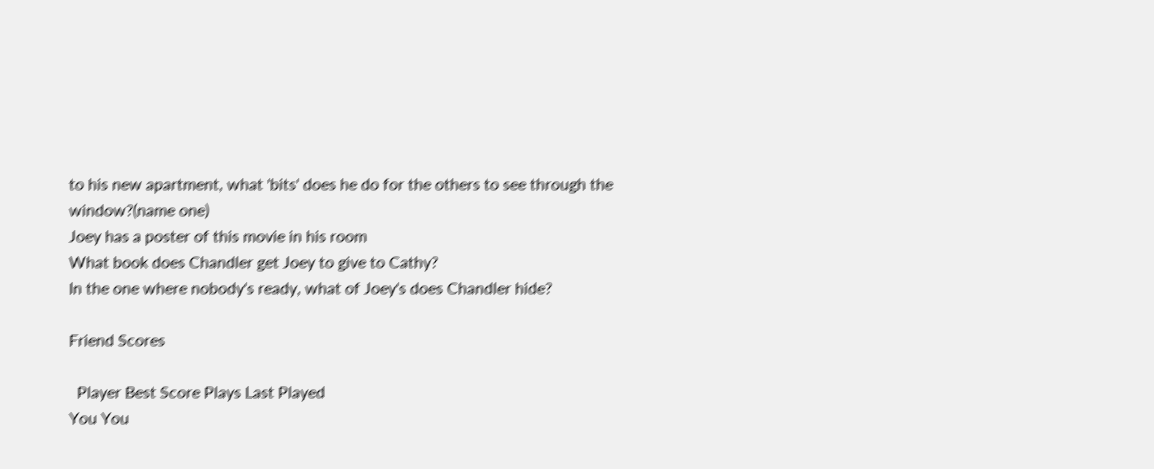to his new apartment, what 'bits' does he do for the others to see through the window?(name one)
Joey has a poster of this movie in his room
What book does Chandler get Joey to give to Cathy?
In the one where nobody's ready, what of Joey's does Chandler hide?

Friend Scores

  Player Best Score Plays Last Played
You You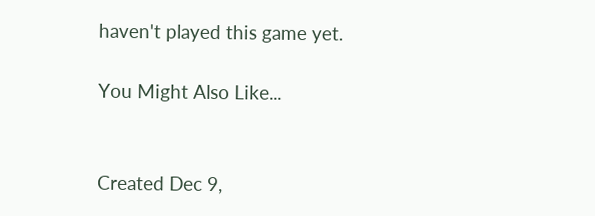haven't played this game yet.

You Might Also Like...


Created Dec 9,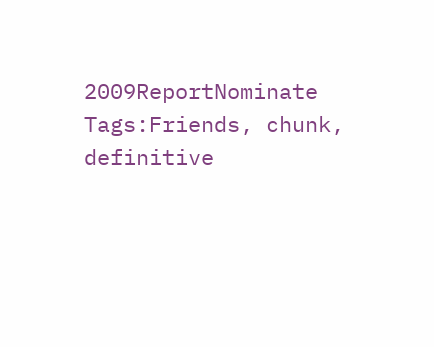2009ReportNominate
Tags:Friends, chunk, definitive